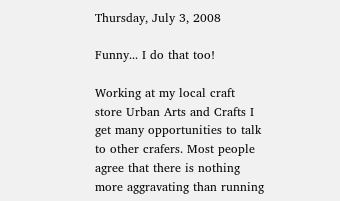Thursday, July 3, 2008

Funny... I do that too!

Working at my local craft store Urban Arts and Crafts I get many opportunities to talk to other crafers. Most people agree that there is nothing more aggravating than running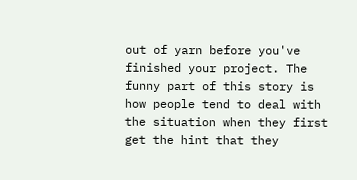out of yarn before you've finished your project. The funny part of this story is how people tend to deal with the situation when they first get the hint that they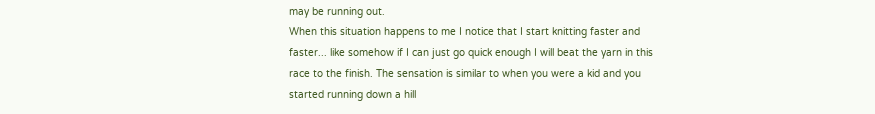may be running out.
When this situation happens to me I notice that I start knitting faster and faster... like somehow if I can just go quick enough I will beat the yarn in this race to the finish. The sensation is similar to when you were a kid and you started running down a hill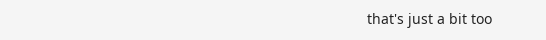that's just a bit too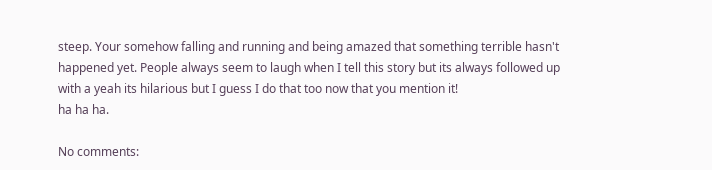steep. Your somehow falling and running and being amazed that something terrible hasn't happened yet. People always seem to laugh when I tell this story but its always followed up with a yeah its hilarious but I guess I do that too now that you mention it!
ha ha ha.

No comments: